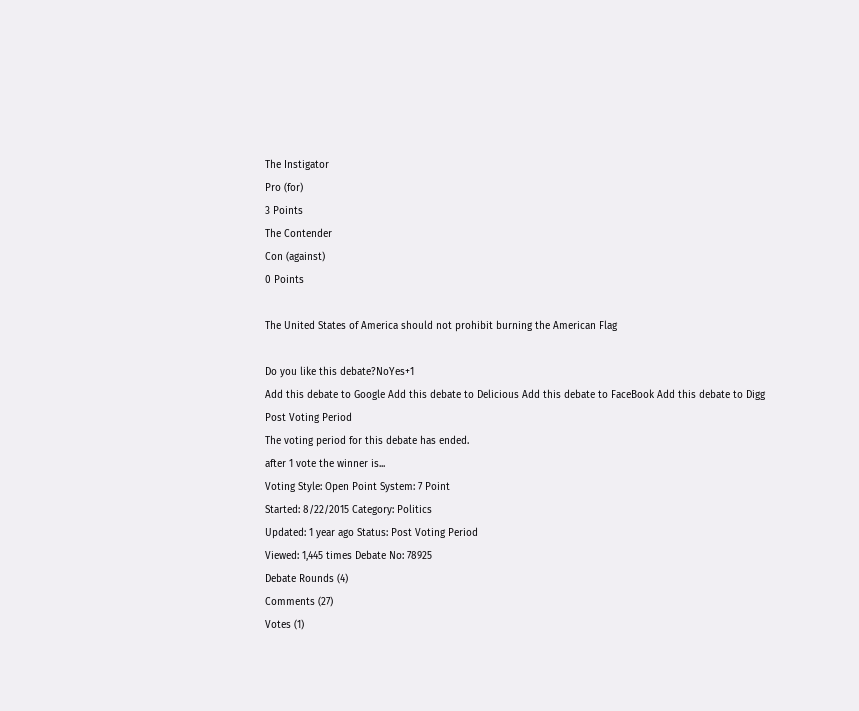The Instigator
Pro (for)
3 Points
The Contender
Con (against)
0 Points

The United States of America should not prohibit burning the American Flag

Do you like this debate?NoYes+1
Add this debate to Google Add this debate to Delicious Add this debate to FaceBook Add this debate to Digg
Post Voting Period
The voting period for this debate has ended.
after 1 vote the winner is...
Voting Style: Open Point System: 7 Point
Started: 8/22/2015 Category: Politics
Updated: 1 year ago Status: Post Voting Period
Viewed: 1,445 times Debate No: 78925
Debate Rounds (4)
Comments (27)
Votes (1)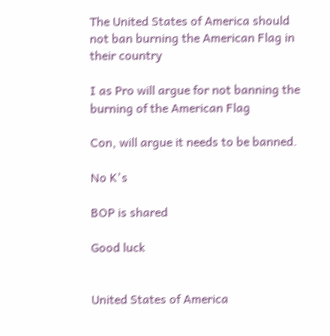The United States of America should not ban burning the American Flag in their country

I as Pro will argue for not banning the burning of the American Flag

Con, will argue it needs to be banned.

No K's

BOP is shared

Good luck


United States of America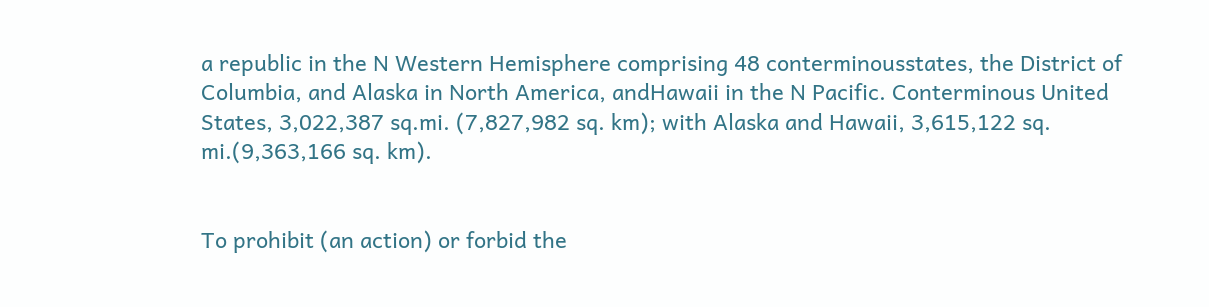a republic in the N Western Hemisphere comprising 48 conterminousstates, the District of Columbia, and Alaska in North America, andHawaii in the N Pacific. Conterminous United States, 3,022,387 sq.mi. (7,827,982 sq. km); with Alaska and Hawaii, 3,615,122 sq. mi.(9,363,166 sq. km).


To prohibit (an action) or forbid the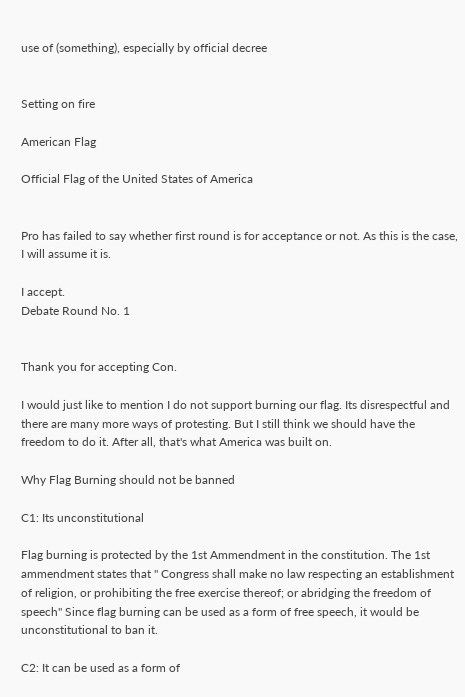use of (something), especially by official decree


Setting on fire

American Flag

Official Flag of the United States of America


Pro has failed to say whether first round is for acceptance or not. As this is the case, I will assume it is.

I accept.
Debate Round No. 1


Thank you for accepting Con.

I would just like to mention I do not support burning our flag. Its disrespectful and there are many more ways of protesting. But I still think we should have the freedom to do it. After all, that's what America was built on.

Why Flag Burning should not be banned

C1: Its unconstitutional

Flag burning is protected by the 1st Ammendment in the constitution. The 1st ammendment states that " Congress shall make no law respecting an establishment of religion, or prohibiting the free exercise thereof; or abridging the freedom of speech" Since flag burning can be used as a form of free speech, it would be unconstitutional to ban it.

C2: It can be used as a form of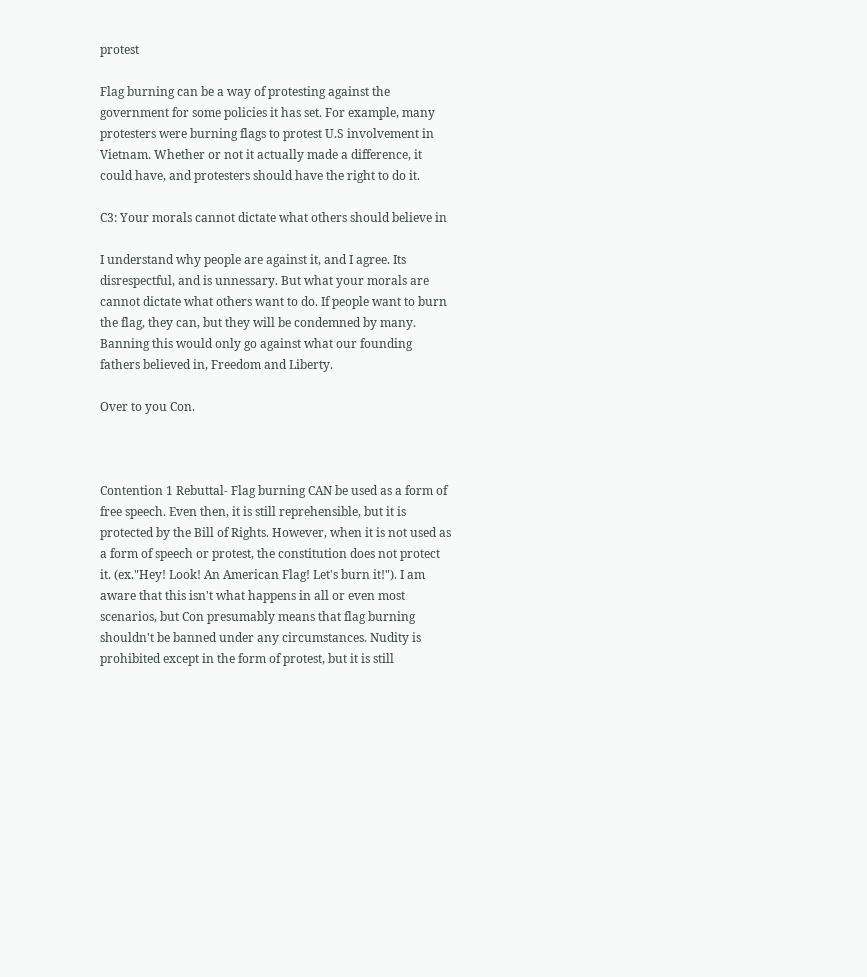protest

Flag burning can be a way of protesting against the government for some policies it has set. For example, many protesters were burning flags to protest U.S involvement in Vietnam. Whether or not it actually made a difference, it could have, and protesters should have the right to do it.

C3: Your morals cannot dictate what others should believe in

I understand why people are against it, and I agree. Its disrespectful, and is unnessary. But what your morals are cannot dictate what others want to do. If people want to burn the flag, they can, but they will be condemned by many. Banning this would only go against what our founding fathers believed in, Freedom and Liberty.

Over to you Con.



Contention 1 Rebuttal- Flag burning CAN be used as a form of free speech. Even then, it is still reprehensible, but it is protected by the Bill of Rights. However, when it is not used as a form of speech or protest, the constitution does not protect it. (ex."Hey! Look! An American Flag! Let's burn it!"). I am aware that this isn't what happens in all or even most scenarios, but Con presumably means that flag burning shouldn't be banned under any circumstances. Nudity is prohibited except in the form of protest, but it is still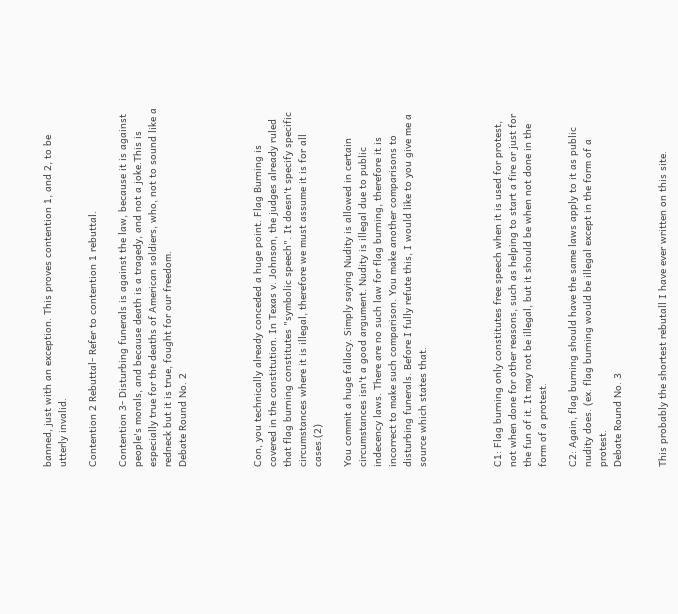banned, just with an exception. This proves contention 1, and 2, to be utterly invalid.

Contention 2 Rebuttal- Refer to contention 1 rebuttal.

Contention 3- Disturbing funerals is against the law, because it is against people's morals, and because death is a tragedy, and not a joke.This is especially true for the deaths of American soldiers, who, not to sound like a redneck but it is true, fought for our freedom.
Debate Round No. 2




Con, you technically already conceded a huge point. Flag Burning is covered in the constitution. In Texas v. Johnson, the judges already ruled that flag burning constitutes "symbolic speech". It doesn't specify specific circumstances where it is illegal, therefore we must assume it is for all cases.(2)

You commit a huge fallacy. Simply saying Nudity is allowed in certain circumstances isn't a good argument. Nudity is illegal due to public indecency laws. There are no such law for flag burning, therefore it is incorrect to make such comparison. You make another comparisons to disturbing funerals. Before I fully refute this, I would like to you give me a source which states that.




C1: Flag burning only constitutes free speech when it is used for protest, not when done for other reasons, such as helping to start a fire or just for the fun of it. It may not be illegal, but it should be when not done in the form of a protest.

C2: Again, flag burning should have the same laws apply to it as public nudity does. (ex. flag burning would be illegal except in the form of a protest.
Debate Round No. 3


This probably the shortest rebutall I have ever written on this site.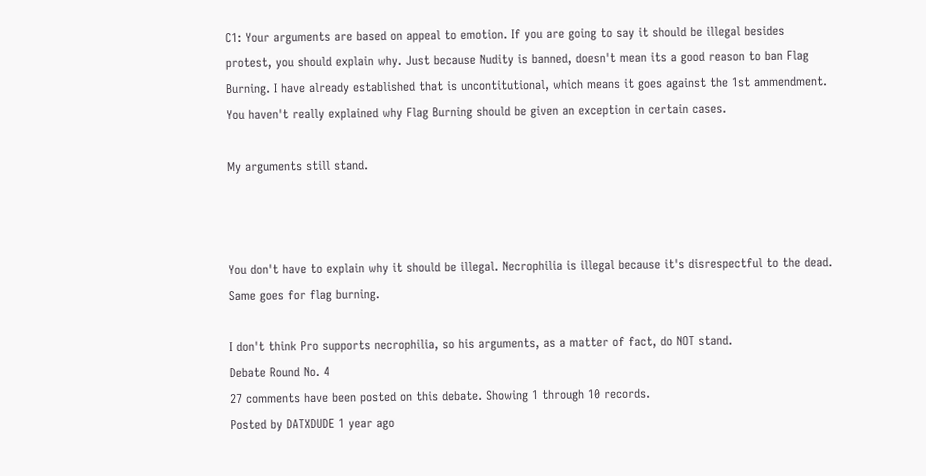C1: Your arguments are based on appeal to emotion. If you are going to say it should be illegal besides protest, you should explain why. Just because Nudity is banned, doesn't mean its a good reason to ban Flag Burning. I have already established that is uncontitutional, which means it goes against the 1st ammendment. You haven't really explained why Flag Burning should be given an exception in certain cases.

My arguments still stand.



You don't have to explain why it should be illegal. Necrophilia is illegal because it's disrespectful to the dead. Same goes for flag burning.

I don't think Pro supports necrophilia, so his arguments, as a matter of fact, do NOT stand.
Debate Round No. 4
27 comments have been posted on this debate. Showing 1 through 10 records.
Posted by DATXDUDE 1 year ago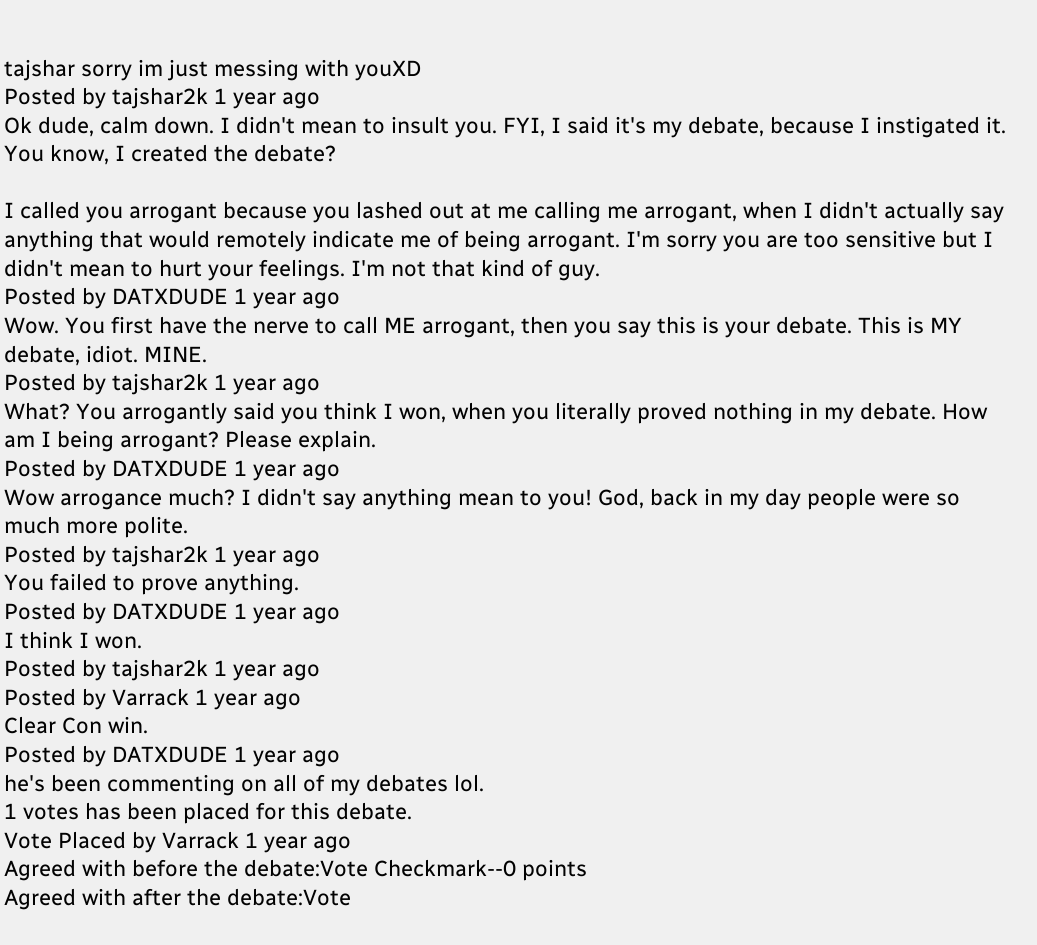tajshar sorry im just messing with youXD
Posted by tajshar2k 1 year ago
Ok dude, calm down. I didn't mean to insult you. FYI, I said it's my debate, because I instigated it. You know, I created the debate?

I called you arrogant because you lashed out at me calling me arrogant, when I didn't actually say anything that would remotely indicate me of being arrogant. I'm sorry you are too sensitive but I didn't mean to hurt your feelings. I'm not that kind of guy.
Posted by DATXDUDE 1 year ago
Wow. You first have the nerve to call ME arrogant, then you say this is your debate. This is MY debate, idiot. MINE.
Posted by tajshar2k 1 year ago
What? You arrogantly said you think I won, when you literally proved nothing in my debate. How am I being arrogant? Please explain.
Posted by DATXDUDE 1 year ago
Wow arrogance much? I didn't say anything mean to you! God, back in my day people were so much more polite.
Posted by tajshar2k 1 year ago
You failed to prove anything.
Posted by DATXDUDE 1 year ago
I think I won.
Posted by tajshar2k 1 year ago
Posted by Varrack 1 year ago
Clear Con win.
Posted by DATXDUDE 1 year ago
he's been commenting on all of my debates lol.
1 votes has been placed for this debate.
Vote Placed by Varrack 1 year ago
Agreed with before the debate:Vote Checkmark--0 points
Agreed with after the debate:Vote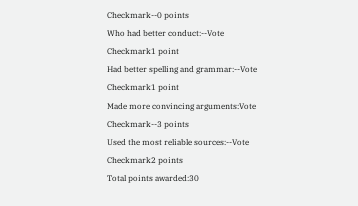Checkmark--0 points
Who had better conduct:--Vote Checkmark1 point
Had better spelling and grammar:--Vote Checkmark1 point
Made more convincing arguments:Vote Checkmark--3 points
Used the most reliable sources:--Vote Checkmark2 points
Total points awarded:30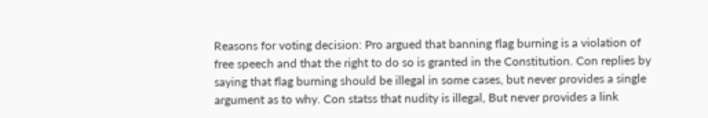Reasons for voting decision: Pro argued that banning flag burning is a violation of free speech and that the right to do so is granted in the Constitution. Con replies by saying that flag burning should be illegal in some cases, but never provides a single argument as to why. Con statss that nudity is illegal, But never provides a link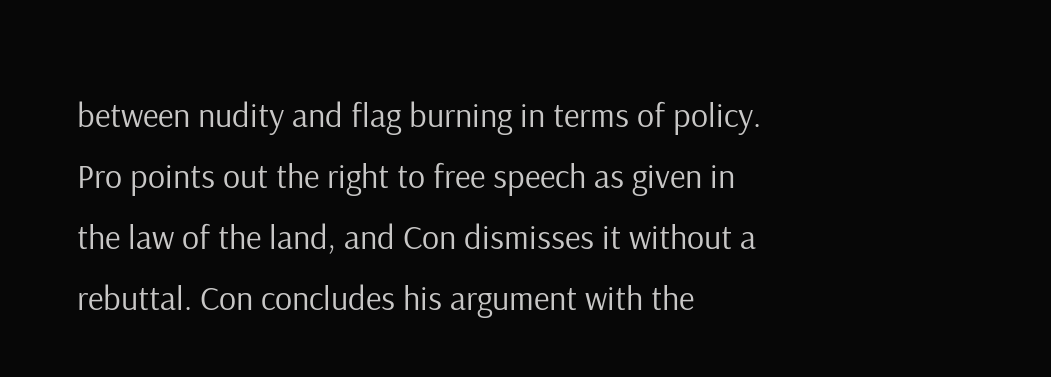between nudity and flag burning in terms of policy. Pro points out the right to free speech as given in the law of the land, and Con dismisses it without a rebuttal. Con concludes his argument with the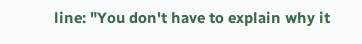line: "You don't have to explain why it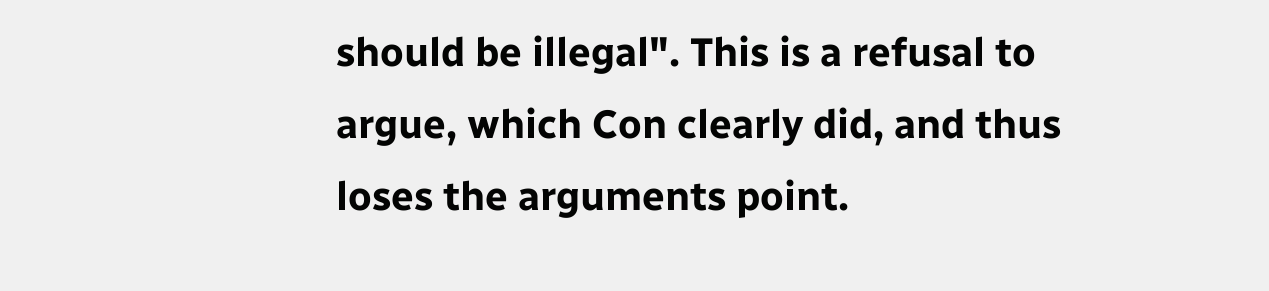should be illegal". This is a refusal to argue, which Con clearly did, and thus loses the arguments point.